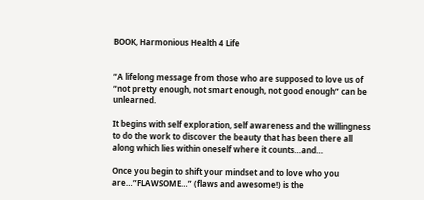BOOK, Harmonious Health 4 Life


“A lifelong message from those who are supposed to love us of “not pretty enough, not smart enough, not good enough” can be unlearned.

It begins with self exploration, self awareness and the willingness to do the work to discover the beauty that has been there all along which lies within oneself where it counts…and…

Once you begin to shift your mindset and to love who you are…”FLAWSOME…” (flaws and awesome!) is the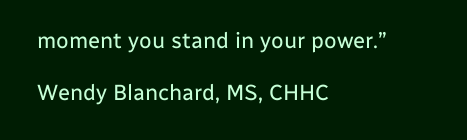moment you stand in your power.”

Wendy Blanchard, MS, CHHC